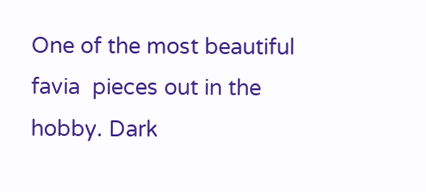One of the most beautiful favia  pieces out in the hobby. Dark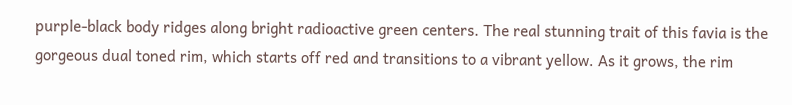purple-black body ridges along bright radioactive green centers. The real stunning trait of this favia is the gorgeous dual toned rim, which starts off red and transitions to a vibrant yellow. As it grows, the rim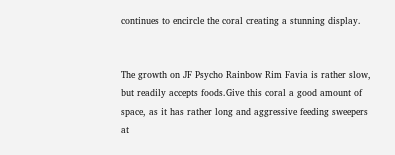continues to encircle the coral creating a stunning display.


The growth on JF Psycho Rainbow Rim Favia is rather slow, but readily accepts foods.Give this coral a good amount of space, as it has rather long and aggressive feeding sweepers at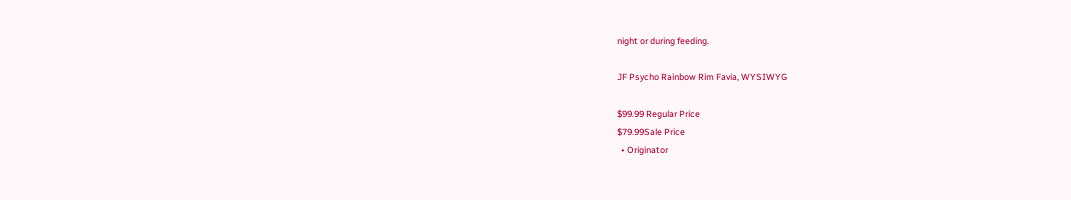night or during feeding.

JF Psycho Rainbow Rim Favia, WYSIWYG

$99.99 Regular Price
$79.99Sale Price
  • Originator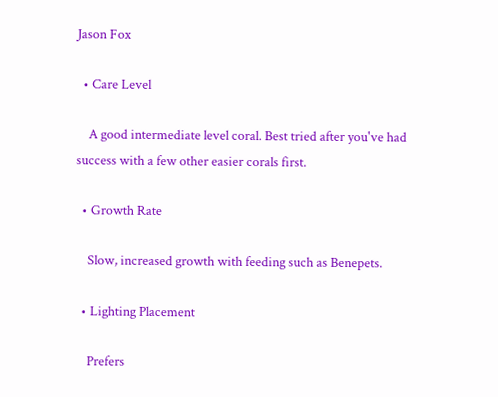Jason Fox

  • Care Level

    A good intermediate level coral. Best tried after you've had success with a few other easier corals first.

  • Growth Rate

    Slow, increased growth with feeding such as Benepets.

  • Lighting Placement

    Prefers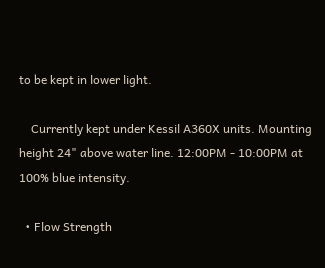to be kept in lower light.

    Currently kept under Kessil A360X units. Mounting height 24" above water line. 12:00PM - 10:00PM at 100% blue intensity.

  • Flow Strength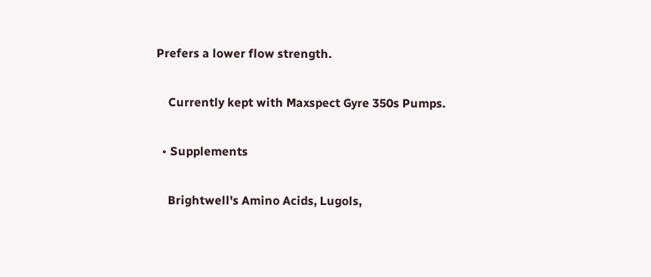Prefers a lower flow strength.

    Currently kept with Maxspect Gyre 350s Pumps.

  • Supplements

    Brightwell's Amino Acids, Lugols,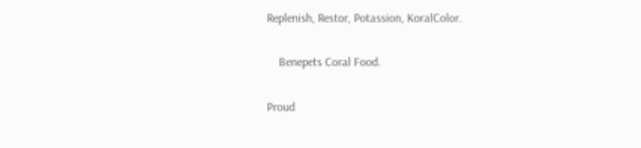Replenish, Restor, Potassion, KoralColor.

    Benepets Coral Food.

Proud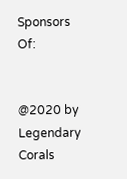Sponsors Of:


@2020 by Legendary Corals